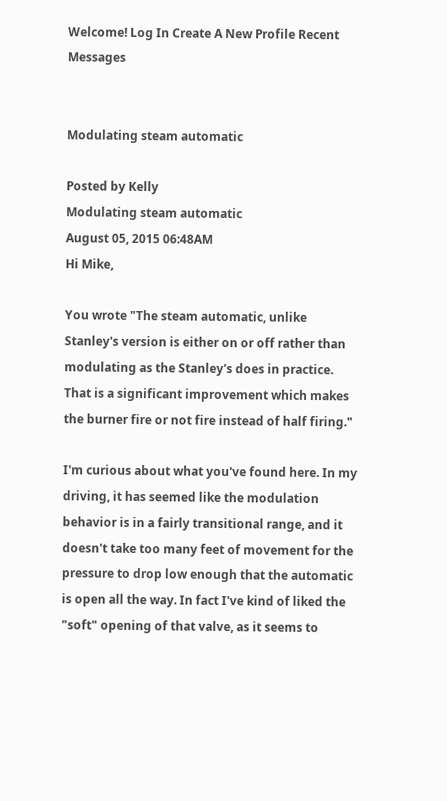Welcome! Log In Create A New Profile Recent Messages


Modulating steam automatic

Posted by Kelly
Modulating steam automatic
August 05, 2015 06:48AM
Hi Mike,

You wrote "The steam automatic, unlike Stanley's version is either on or off rather than modulating as the Stanley's does in practice. That is a significant improvement which makes the burner fire or not fire instead of half firing."

I'm curious about what you've found here. In my driving, it has seemed like the modulation behavior is in a fairly transitional range, and it doesn't take too many feet of movement for the pressure to drop low enough that the automatic is open all the way. In fact I've kind of liked the "soft" opening of that valve, as it seems to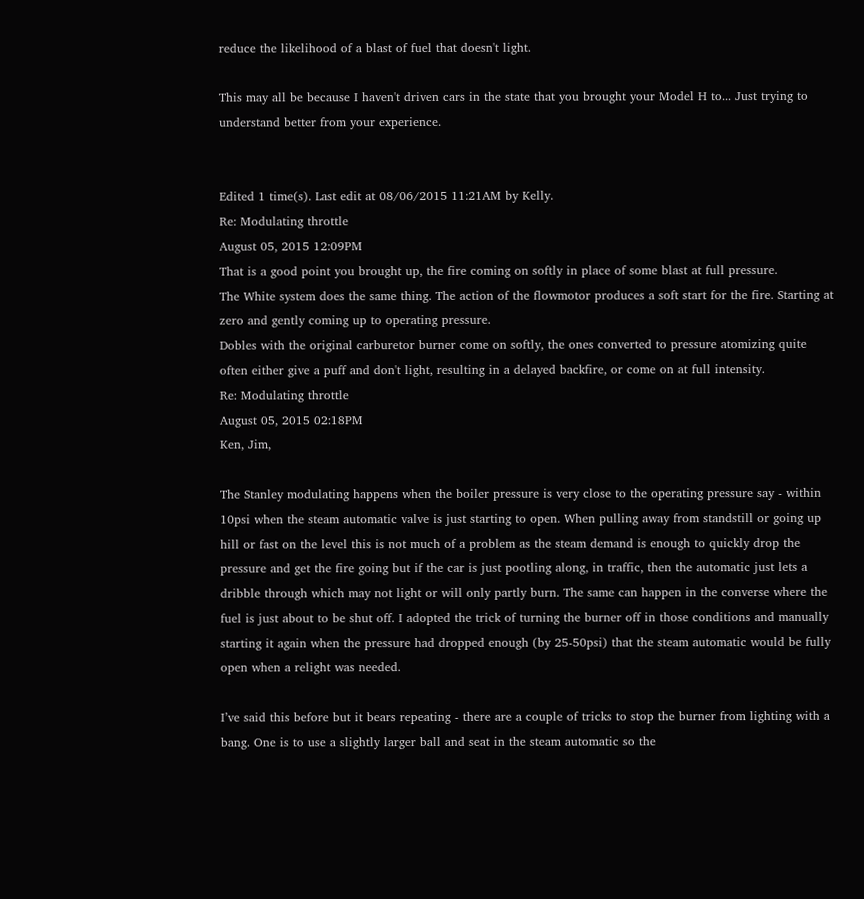reduce the likelihood of a blast of fuel that doesn't light.

This may all be because I haven't driven cars in the state that you brought your Model H to... Just trying to understand better from your experience.


Edited 1 time(s). Last edit at 08/06/2015 11:21AM by Kelly.
Re: Modulating throttle
August 05, 2015 12:09PM
That is a good point you brought up, the fire coming on softly in place of some blast at full pressure.
The White system does the same thing. The action of the flowmotor produces a soft start for the fire. Starting at zero and gently coming up to operating pressure.
Dobles with the original carburetor burner come on softly, the ones converted to pressure atomizing quite often either give a puff and don't light, resulting in a delayed backfire, or come on at full intensity.
Re: Modulating throttle
August 05, 2015 02:18PM
Ken, Jim,

The Stanley modulating happens when the boiler pressure is very close to the operating pressure say - within 10psi when the steam automatic valve is just starting to open. When pulling away from standstill or going up hill or fast on the level this is not much of a problem as the steam demand is enough to quickly drop the pressure and get the fire going but if the car is just pootling along, in traffic, then the automatic just lets a dribble through which may not light or will only partly burn. The same can happen in the converse where the fuel is just about to be shut off. I adopted the trick of turning the burner off in those conditions and manually starting it again when the pressure had dropped enough (by 25-50psi) that the steam automatic would be fully open when a relight was needed.

I’ve said this before but it bears repeating - there are a couple of tricks to stop the burner from lighting with a bang. One is to use a slightly larger ball and seat in the steam automatic so the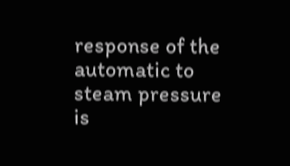response of the automatic to steam pressure is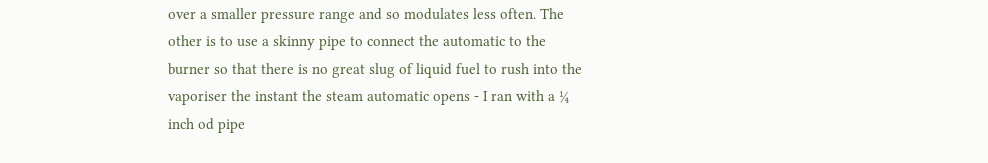over a smaller pressure range and so modulates less often. The other is to use a skinny pipe to connect the automatic to the burner so that there is no great slug of liquid fuel to rush into the vaporiser the instant the steam automatic opens - I ran with a ¼ inch od pipe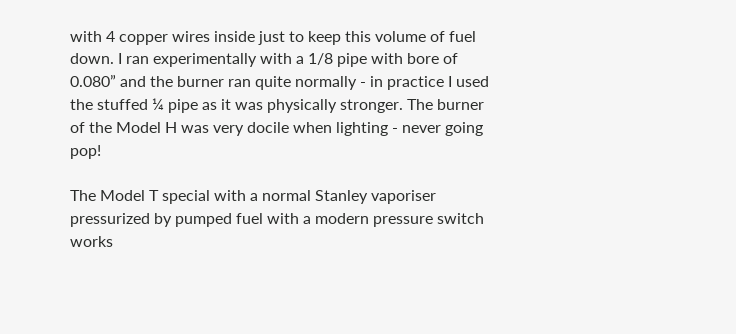with 4 copper wires inside just to keep this volume of fuel down. I ran experimentally with a 1/8 pipe with bore of 0.080” and the burner ran quite normally - in practice I used the stuffed ¼ pipe as it was physically stronger. The burner of the Model H was very docile when lighting - never going pop!

The Model T special with a normal Stanley vaporiser pressurized by pumped fuel with a modern pressure switch works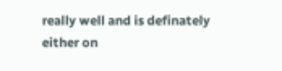really well and is definately either on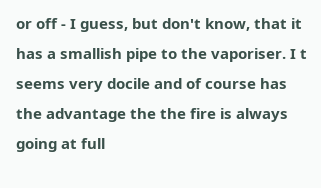or off - I guess, but don't know, that it has a smallish pipe to the vaporiser. I t seems very docile and of course has the advantage the the fire is always going at full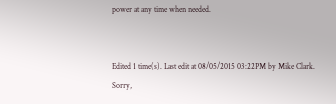power at any time when needed.


Edited 1 time(s). Last edit at 08/05/2015 03:22PM by Mike Clark.
Sorry,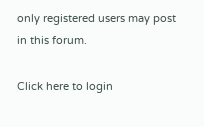only registered users may post in this forum.

Click here to login